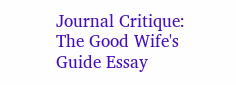Journal Critique: The Good Wife's Guide Essay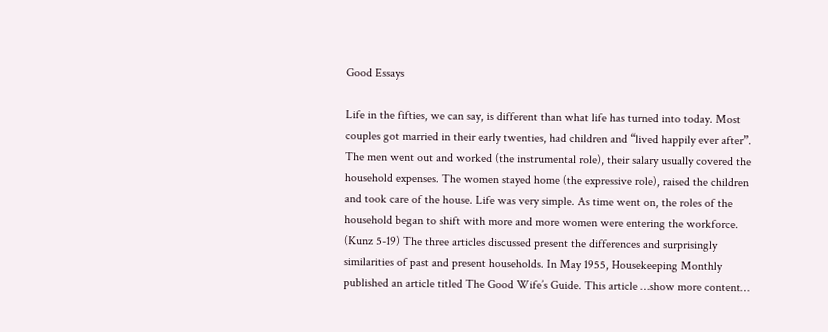Good Essays

Life in the fifties, we can say, is different than what life has turned into today. Most couples got married in their early twenties, had children and “lived happily ever after”. The men went out and worked (the instrumental role), their salary usually covered the household expenses. The women stayed home (the expressive role), raised the children and took care of the house. Life was very simple. As time went on, the roles of the household began to shift with more and more women were entering the workforce. (Kunz 5-19) The three articles discussed present the differences and surprisingly similarities of past and present households. In May 1955, Housekeeping Monthly published an article titled The Good Wife’s Guide. This article …show more content…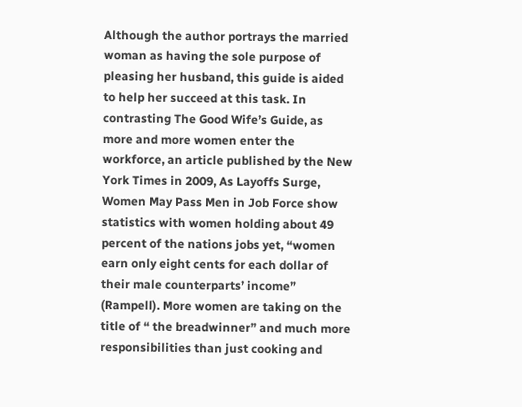Although the author portrays the married woman as having the sole purpose of pleasing her husband, this guide is aided to help her succeed at this task. In contrasting The Good Wife’s Guide, as more and more women enter the workforce, an article published by the New York Times in 2009, As Layoffs Surge, Women May Pass Men in Job Force show statistics with women holding about 49 percent of the nations jobs yet, “women earn only eight cents for each dollar of their male counterparts’ income” (Rampell). More women are taking on the title of “ the breadwinner” and much more responsibilities than just cooking and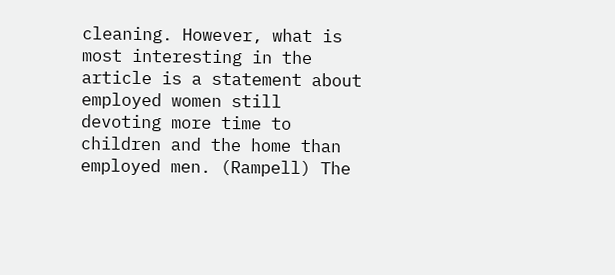cleaning. However, what is most interesting in the article is a statement about employed women still devoting more time to children and the home than employed men. (Rampell) The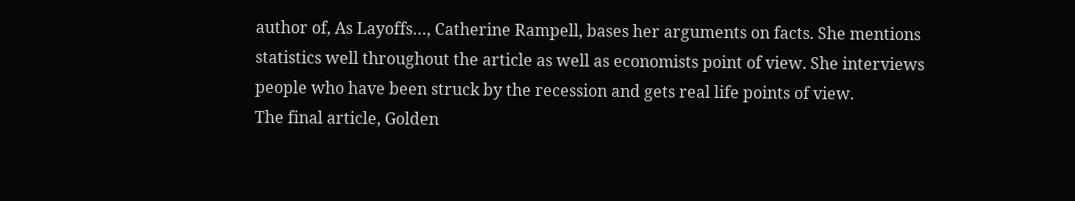author of, As Layoffs…, Catherine Rampell, bases her arguments on facts. She mentions statistics well throughout the article as well as economists point of view. She interviews people who have been struck by the recession and gets real life points of view.
The final article, Golden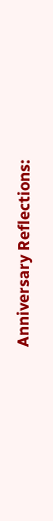Anniversary Reflections: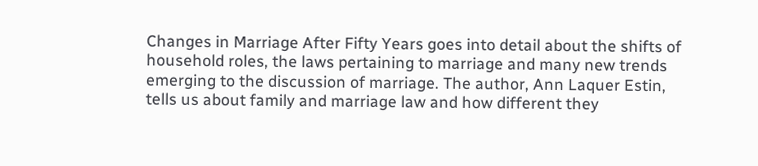Changes in Marriage After Fifty Years goes into detail about the shifts of household roles, the laws pertaining to marriage and many new trends emerging to the discussion of marriage. The author, Ann Laquer Estin, tells us about family and marriage law and how different they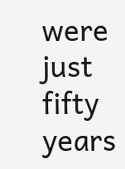were just fifty years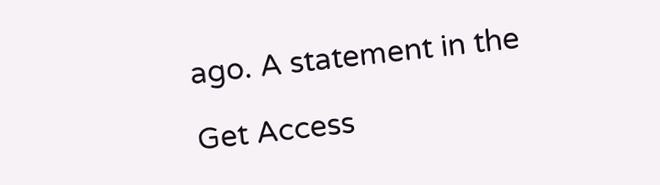ago. A statement in the

Get Access